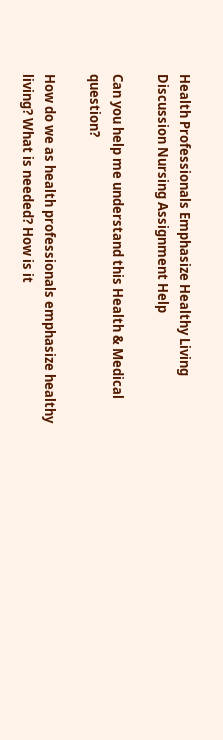Health Professionals Emphasize Healthy Living Discussion Nursing Assignment Help

Can you help me understand this Health & Medical question?

How do we as health professionals emphasize healthy living? What is needed? How is it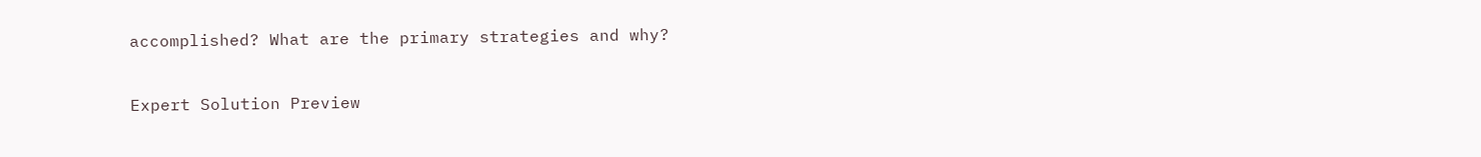accomplished? What are the primary strategies and why?

Expert Solution Preview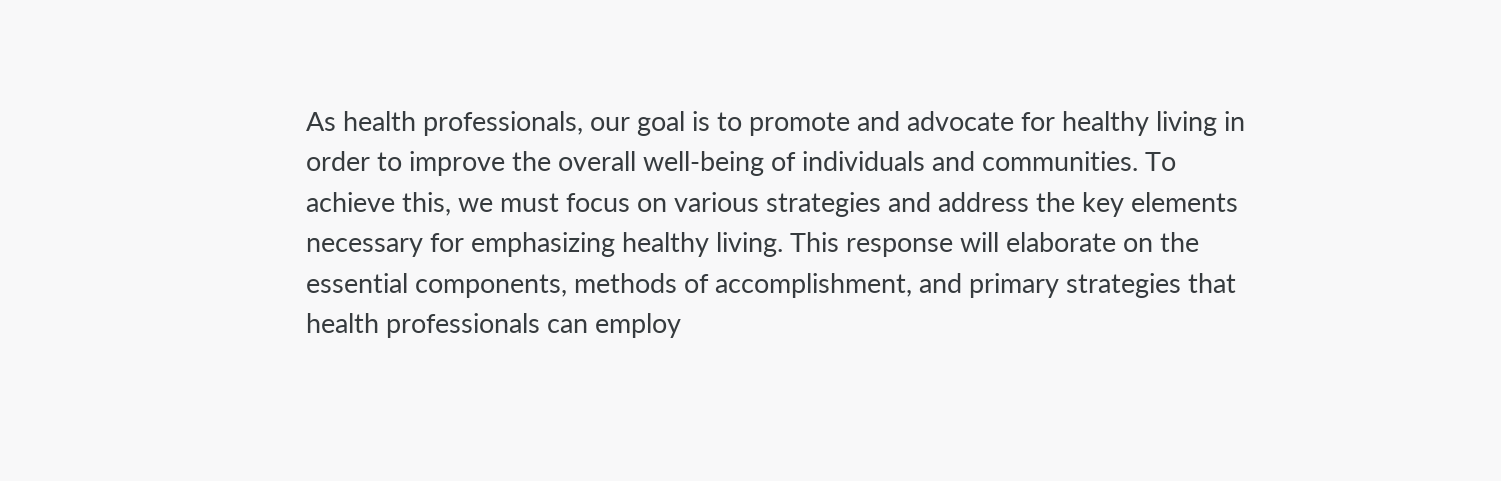As health professionals, our goal is to promote and advocate for healthy living in order to improve the overall well-being of individuals and communities. To achieve this, we must focus on various strategies and address the key elements necessary for emphasizing healthy living. This response will elaborate on the essential components, methods of accomplishment, and primary strategies that health professionals can employ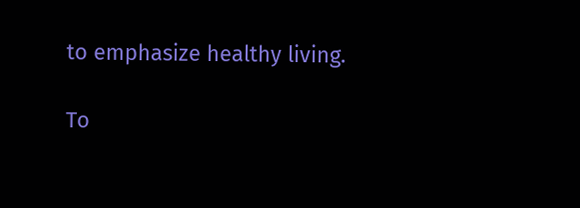to emphasize healthy living.

To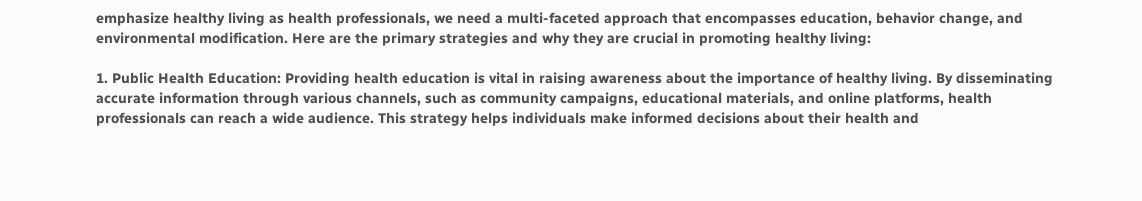emphasize healthy living as health professionals, we need a multi-faceted approach that encompasses education, behavior change, and environmental modification. Here are the primary strategies and why they are crucial in promoting healthy living:

1. Public Health Education: Providing health education is vital in raising awareness about the importance of healthy living. By disseminating accurate information through various channels, such as community campaigns, educational materials, and online platforms, health professionals can reach a wide audience. This strategy helps individuals make informed decisions about their health and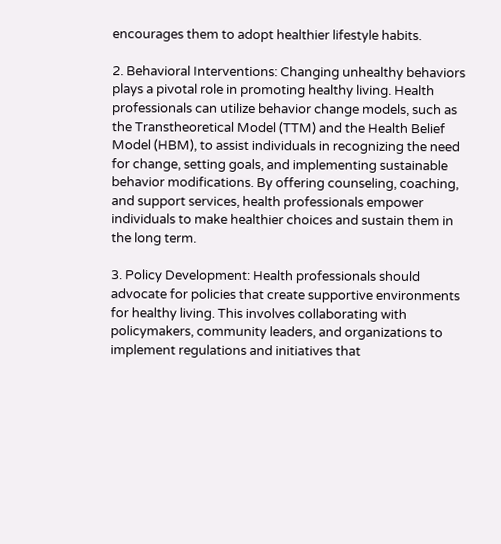encourages them to adopt healthier lifestyle habits.

2. Behavioral Interventions: Changing unhealthy behaviors plays a pivotal role in promoting healthy living. Health professionals can utilize behavior change models, such as the Transtheoretical Model (TTM) and the Health Belief Model (HBM), to assist individuals in recognizing the need for change, setting goals, and implementing sustainable behavior modifications. By offering counseling, coaching, and support services, health professionals empower individuals to make healthier choices and sustain them in the long term.

3. Policy Development: Health professionals should advocate for policies that create supportive environments for healthy living. This involves collaborating with policymakers, community leaders, and organizations to implement regulations and initiatives that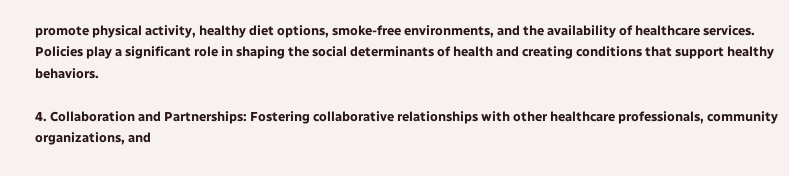promote physical activity, healthy diet options, smoke-free environments, and the availability of healthcare services. Policies play a significant role in shaping the social determinants of health and creating conditions that support healthy behaviors.

4. Collaboration and Partnerships: Fostering collaborative relationships with other healthcare professionals, community organizations, and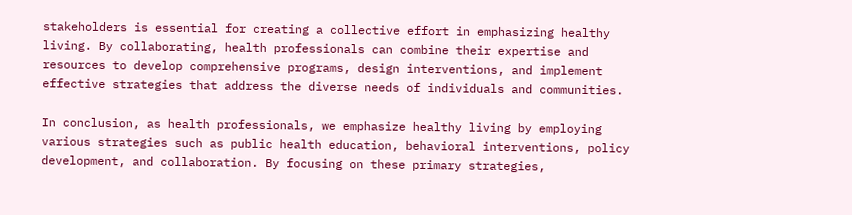stakeholders is essential for creating a collective effort in emphasizing healthy living. By collaborating, health professionals can combine their expertise and resources to develop comprehensive programs, design interventions, and implement effective strategies that address the diverse needs of individuals and communities.

In conclusion, as health professionals, we emphasize healthy living by employing various strategies such as public health education, behavioral interventions, policy development, and collaboration. By focusing on these primary strategies,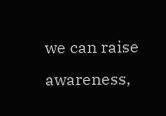we can raise awareness,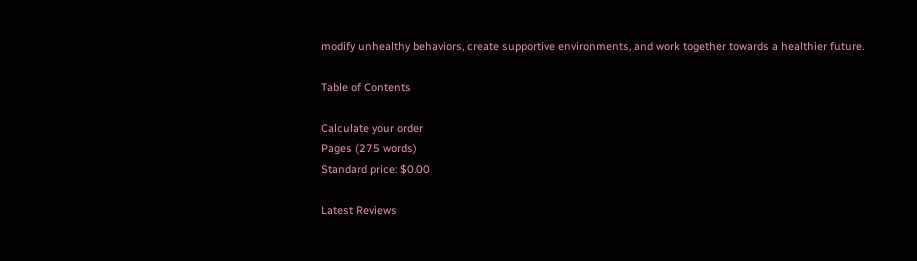modify unhealthy behaviors, create supportive environments, and work together towards a healthier future.

Table of Contents

Calculate your order
Pages (275 words)
Standard price: $0.00

Latest Reviews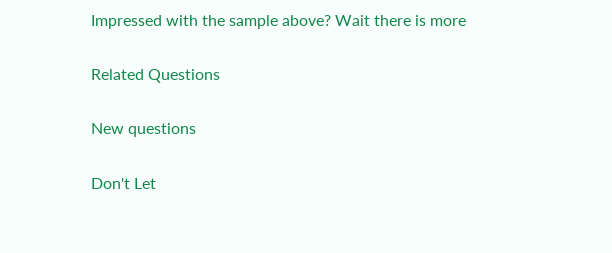Impressed with the sample above? Wait there is more

Related Questions

New questions

Don't Let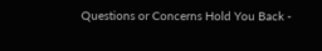Questions or Concerns Hold You Back -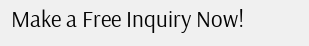Make a Free Inquiry Now!